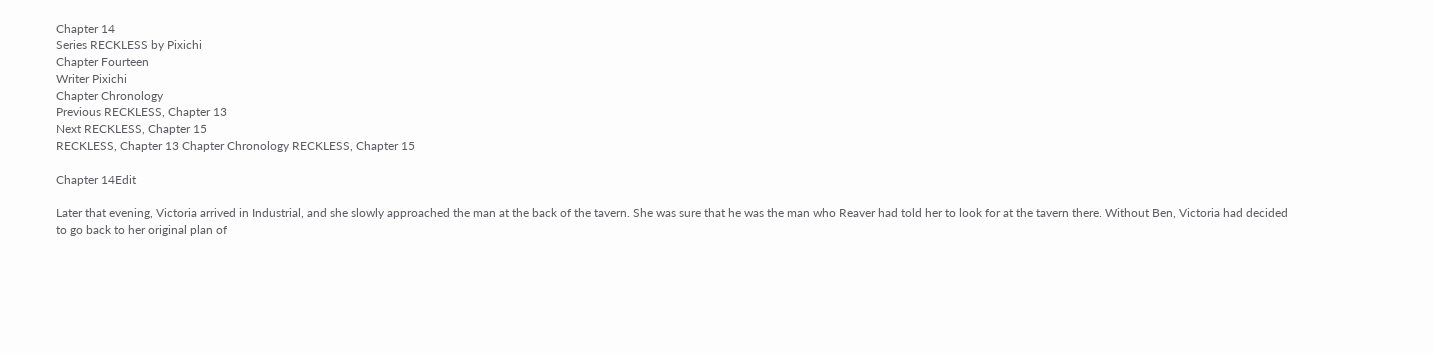Chapter 14
Series RECKLESS by Pixichi
Chapter Fourteen
Writer Pixichi
Chapter Chronology
Previous RECKLESS, Chapter 13
Next RECKLESS, Chapter 15
RECKLESS, Chapter 13 Chapter Chronology RECKLESS, Chapter 15

Chapter 14Edit

Later that evening, Victoria arrived in Industrial, and she slowly approached the man at the back of the tavern. She was sure that he was the man who Reaver had told her to look for at the tavern there. Without Ben, Victoria had decided to go back to her original plan of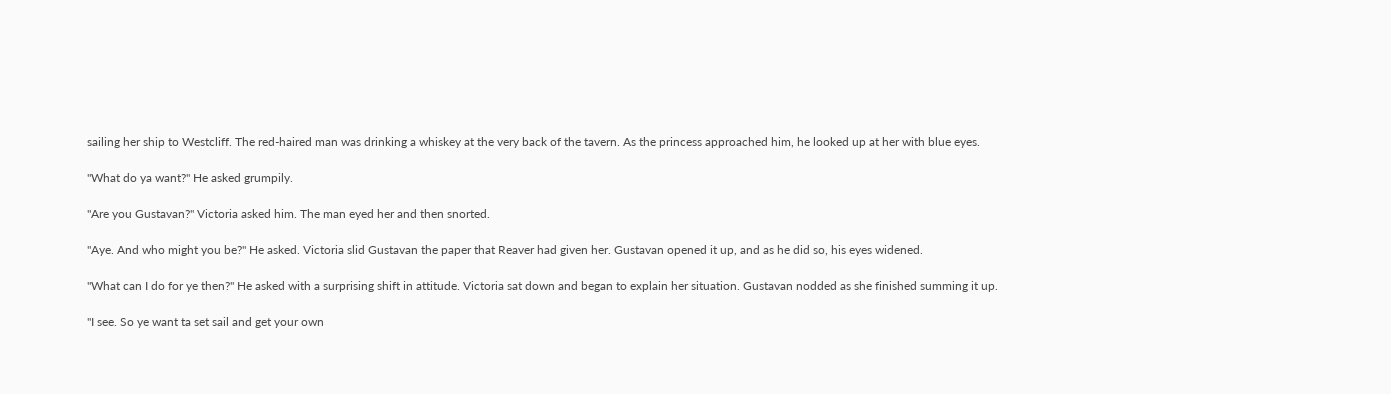sailing her ship to Westcliff. The red-haired man was drinking a whiskey at the very back of the tavern. As the princess approached him, he looked up at her with blue eyes.

"What do ya want?" He asked grumpily.

"Are you Gustavan?" Victoria asked him. The man eyed her and then snorted.

"Aye. And who might you be?" He asked. Victoria slid Gustavan the paper that Reaver had given her. Gustavan opened it up, and as he did so, his eyes widened.

"What can I do for ye then?" He asked with a surprising shift in attitude. Victoria sat down and began to explain her situation. Gustavan nodded as she finished summing it up.

"I see. So ye want ta set sail and get your own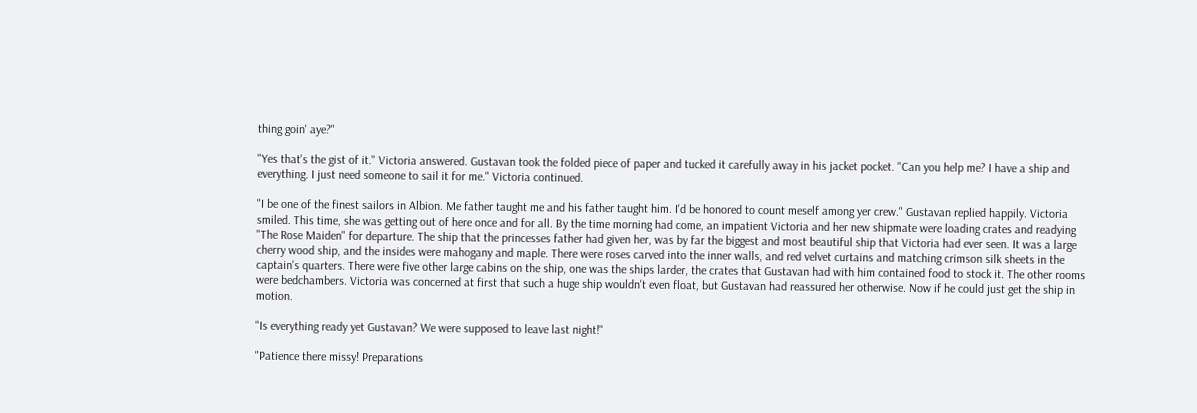thing goin' aye?"

"Yes that's the gist of it." Victoria answered. Gustavan took the folded piece of paper and tucked it carefully away in his jacket pocket. "Can you help me? I have a ship and everything. I just need someone to sail it for me." Victoria continued.

"I be one of the finest sailors in Albion. Me father taught me and his father taught him. I'd be honored to count meself among yer crew." Gustavan replied happily. Victoria smiled. This time, she was getting out of here once and for all. By the time morning had come, an impatient Victoria and her new shipmate were loading crates and readying "The Rose Maiden" for departure. The ship that the princesses father had given her, was by far the biggest and most beautiful ship that Victoria had ever seen. It was a large cherry wood ship, and the insides were mahogany and maple. There were roses carved into the inner walls, and red velvet curtains and matching crimson silk sheets in the captain's quarters. There were five other large cabins on the ship, one was the ships larder, the crates that Gustavan had with him contained food to stock it. The other rooms were bedchambers. Victoria was concerned at first that such a huge ship wouldn't even float, but Gustavan had reassured her otherwise. Now if he could just get the ship in motion.

"Is everything ready yet Gustavan? We were supposed to leave last night!"

"Patience there missy! Preparations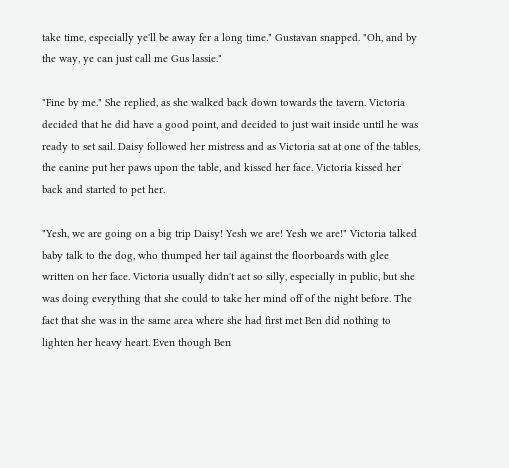take time, especially ye'll be away fer a long time." Gustavan snapped. "Oh, and by the way, ye can just call me Gus lassie."

"Fine by me." She replied, as she walked back down towards the tavern. Victoria decided that he did have a good point, and decided to just wait inside until he was ready to set sail. Daisy followed her mistress and as Victoria sat at one of the tables, the canine put her paws upon the table, and kissed her face. Victoria kissed her back and started to pet her.

"Yesh, we are going on a big trip Daisy! Yesh we are! Yesh we are!" Victoria talked baby talk to the dog, who thumped her tail against the floorboards with glee written on her face. Victoria usually didn't act so silly, especially in public, but she was doing everything that she could to take her mind off of the night before. The fact that she was in the same area where she had first met Ben did nothing to lighten her heavy heart. Even though Ben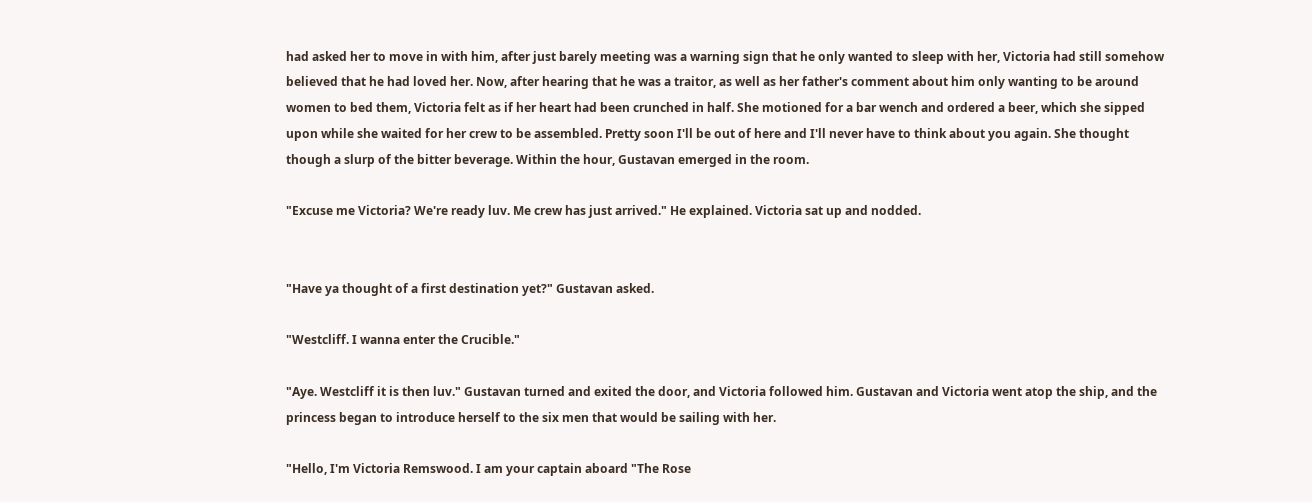had asked her to move in with him, after just barely meeting was a warning sign that he only wanted to sleep with her, Victoria had still somehow believed that he had loved her. Now, after hearing that he was a traitor, as well as her father's comment about him only wanting to be around women to bed them, Victoria felt as if her heart had been crunched in half. She motioned for a bar wench and ordered a beer, which she sipped upon while she waited for her crew to be assembled. Pretty soon I'll be out of here and I'll never have to think about you again. She thought though a slurp of the bitter beverage. Within the hour, Gustavan emerged in the room.

"Excuse me Victoria? We're ready luv. Me crew has just arrived." He explained. Victoria sat up and nodded.


"Have ya thought of a first destination yet?" Gustavan asked.

"Westcliff. I wanna enter the Crucible."

"Aye. Westcliff it is then luv." Gustavan turned and exited the door, and Victoria followed him. Gustavan and Victoria went atop the ship, and the princess began to introduce herself to the six men that would be sailing with her.

"Hello, I'm Victoria Remswood. I am your captain aboard "The Rose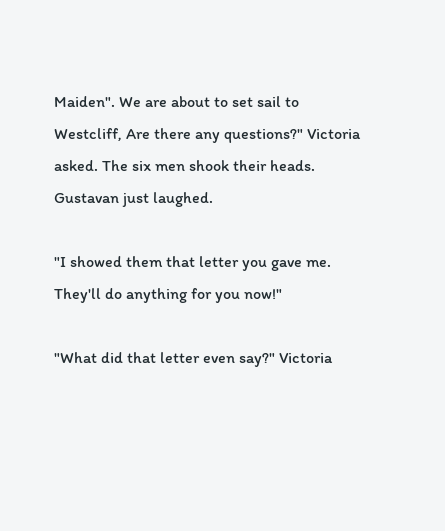Maiden". We are about to set sail to Westcliff, Are there any questions?" Victoria asked. The six men shook their heads. Gustavan just laughed.

"I showed them that letter you gave me. They'll do anything for you now!"

"What did that letter even say?" Victoria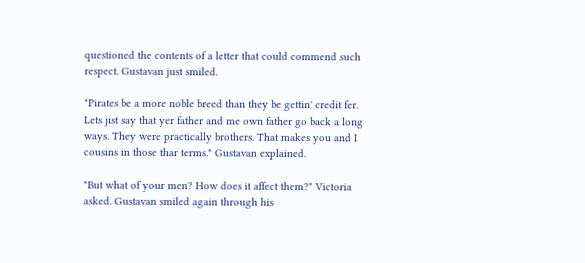questioned the contents of a letter that could commend such respect. Gustavan just smiled.

"Pirates be a more noble breed than they be gettin' credit fer. Lets jist say that yer father and me own father go back a long ways. They were practically brothers. That makes you and I cousins in those thar terms." Gustavan explained.

"But what of your men? How does it affect them?" Victoria asked. Gustavan smiled again through his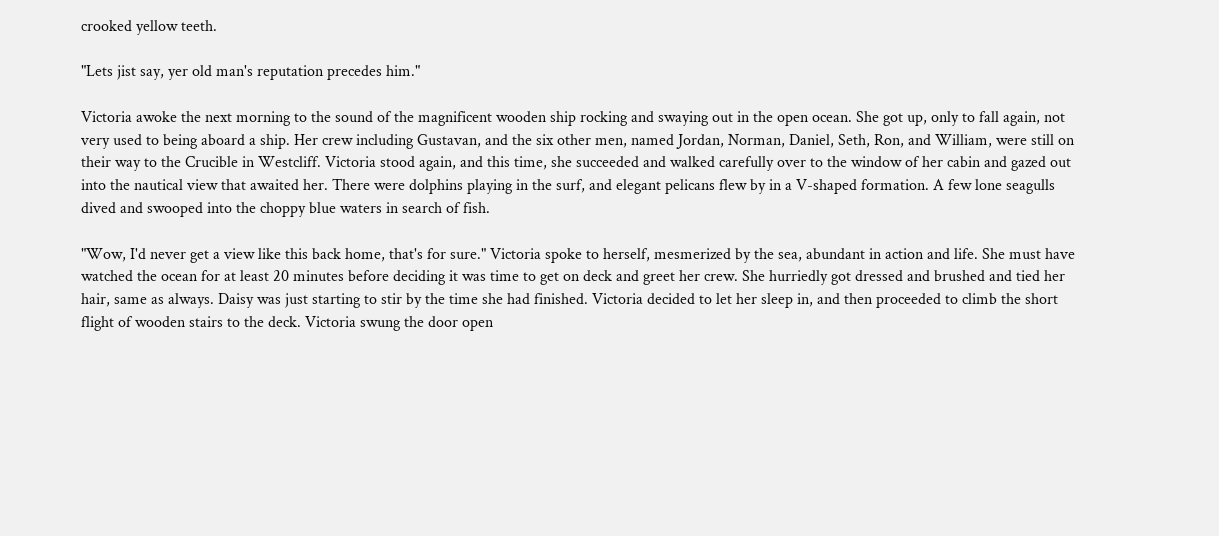crooked yellow teeth.

"Lets jist say, yer old man's reputation precedes him."

Victoria awoke the next morning to the sound of the magnificent wooden ship rocking and swaying out in the open ocean. She got up, only to fall again, not very used to being aboard a ship. Her crew including Gustavan, and the six other men, named Jordan, Norman, Daniel, Seth, Ron, and William, were still on their way to the Crucible in Westcliff. Victoria stood again, and this time, she succeeded and walked carefully over to the window of her cabin and gazed out into the nautical view that awaited her. There were dolphins playing in the surf, and elegant pelicans flew by in a V-shaped formation. A few lone seagulls dived and swooped into the choppy blue waters in search of fish.

"Wow, I'd never get a view like this back home, that's for sure." Victoria spoke to herself, mesmerized by the sea, abundant in action and life. She must have watched the ocean for at least 20 minutes before deciding it was time to get on deck and greet her crew. She hurriedly got dressed and brushed and tied her hair, same as always. Daisy was just starting to stir by the time she had finished. Victoria decided to let her sleep in, and then proceeded to climb the short flight of wooden stairs to the deck. Victoria swung the door open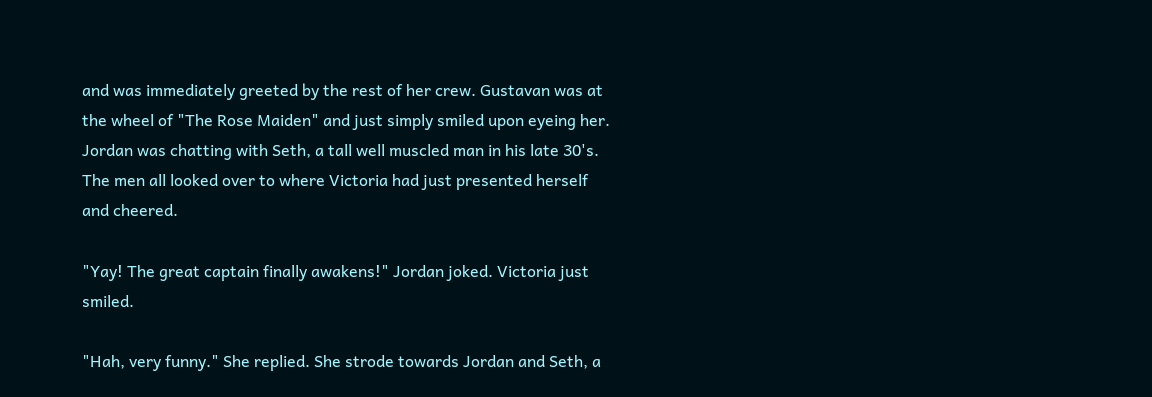and was immediately greeted by the rest of her crew. Gustavan was at the wheel of "The Rose Maiden" and just simply smiled upon eyeing her. Jordan was chatting with Seth, a tall well muscled man in his late 30's. The men all looked over to where Victoria had just presented herself and cheered.

"Yay! The great captain finally awakens!" Jordan joked. Victoria just smiled.

"Hah, very funny." She replied. She strode towards Jordan and Seth, a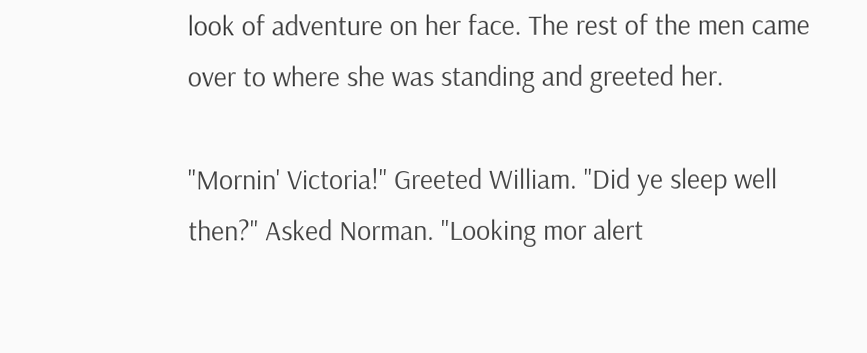look of adventure on her face. The rest of the men came over to where she was standing and greeted her.

"Mornin' Victoria!" Greeted William. "Did ye sleep well then?" Asked Norman. "Looking mor alert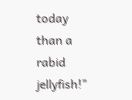today than a rabid jellyfish!"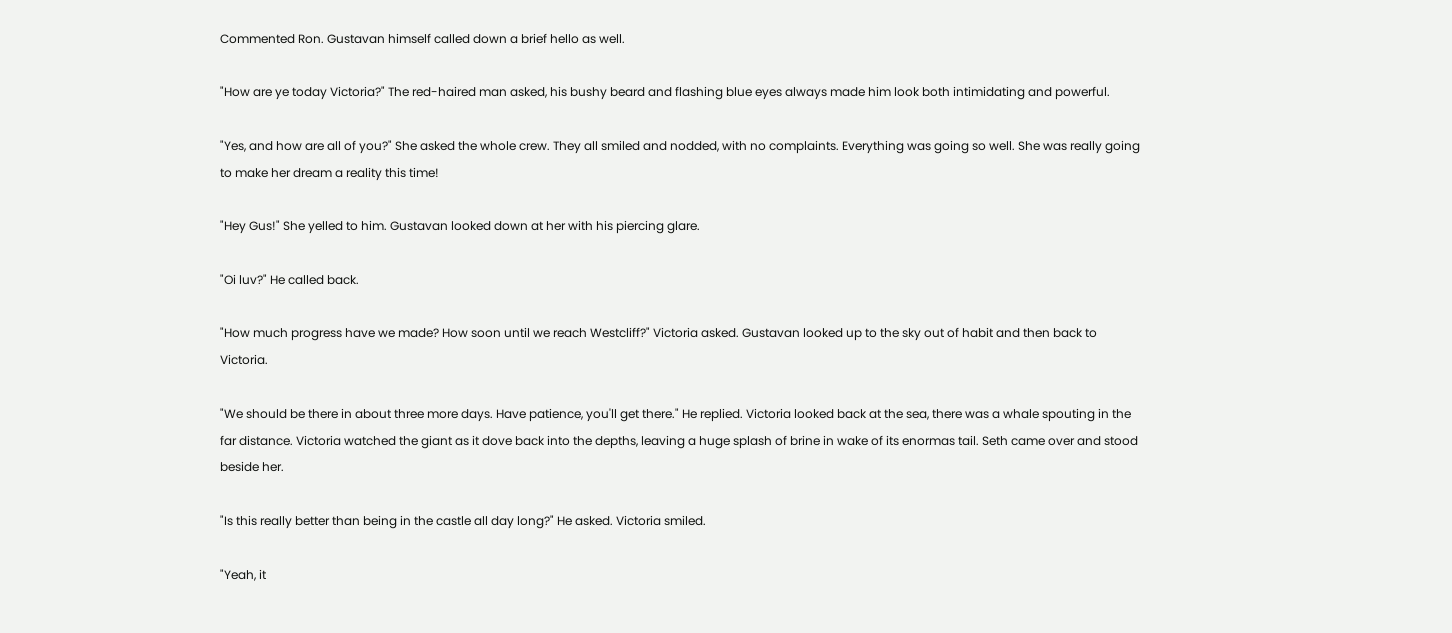Commented Ron. Gustavan himself called down a brief hello as well.

"How are ye today Victoria?" The red-haired man asked, his bushy beard and flashing blue eyes always made him look both intimidating and powerful.

"Yes, and how are all of you?" She asked the whole crew. They all smiled and nodded, with no complaints. Everything was going so well. She was really going to make her dream a reality this time!

"Hey Gus!" She yelled to him. Gustavan looked down at her with his piercing glare.

"Oi luv?" He called back.

"How much progress have we made? How soon until we reach Westcliff?" Victoria asked. Gustavan looked up to the sky out of habit and then back to Victoria.

"We should be there in about three more days. Have patience, you'll get there." He replied. Victoria looked back at the sea, there was a whale spouting in the far distance. Victoria watched the giant as it dove back into the depths, leaving a huge splash of brine in wake of its enormas tail. Seth came over and stood beside her.

"Is this really better than being in the castle all day long?" He asked. Victoria smiled.

"Yeah, it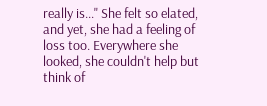really is..." She felt so elated, and yet, she had a feeling of loss too. Everywhere she looked, she couldn't help but think of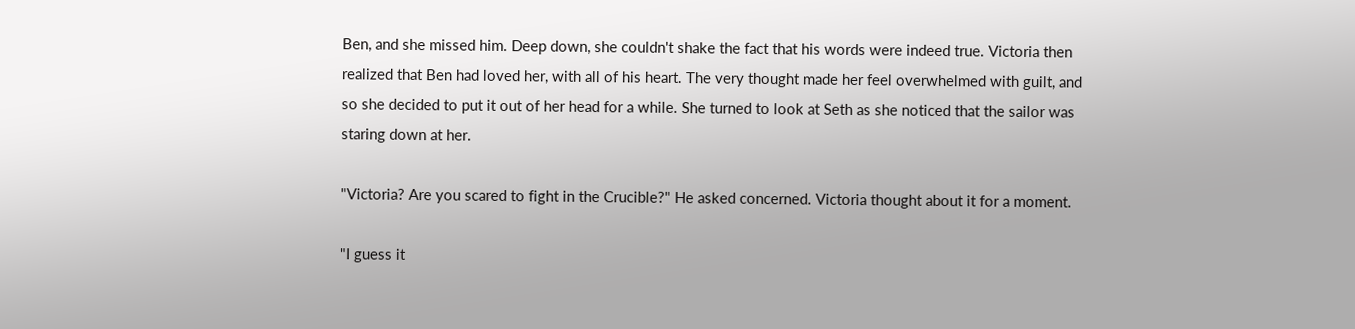Ben, and she missed him. Deep down, she couldn't shake the fact that his words were indeed true. Victoria then realized that Ben had loved her, with all of his heart. The very thought made her feel overwhelmed with guilt, and so she decided to put it out of her head for a while. She turned to look at Seth as she noticed that the sailor was staring down at her.

"Victoria? Are you scared to fight in the Crucible?" He asked concerned. Victoria thought about it for a moment.

"I guess it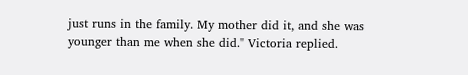just runs in the family. My mother did it, and she was younger than me when she did." Victoria replied.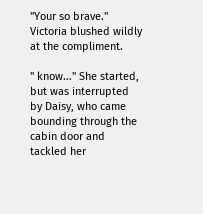"Your so brave." Victoria blushed wildly at the compliment.

" know..." She started, but was interrupted by Daisy, who came bounding through the cabin door and tackled her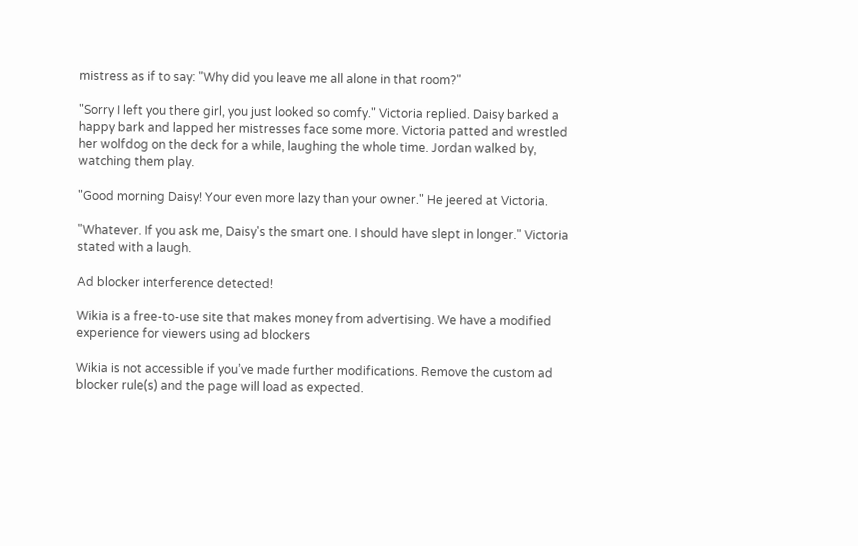mistress as if to say: "Why did you leave me all alone in that room?"

"Sorry I left you there girl, you just looked so comfy." Victoria replied. Daisy barked a happy bark and lapped her mistresses face some more. Victoria patted and wrestled her wolfdog on the deck for a while, laughing the whole time. Jordan walked by, watching them play.

"Good morning Daisy! Your even more lazy than your owner." He jeered at Victoria.

"Whatever. If you ask me, Daisy's the smart one. I should have slept in longer." Victoria stated with a laugh.

Ad blocker interference detected!

Wikia is a free-to-use site that makes money from advertising. We have a modified experience for viewers using ad blockers

Wikia is not accessible if you’ve made further modifications. Remove the custom ad blocker rule(s) and the page will load as expected.